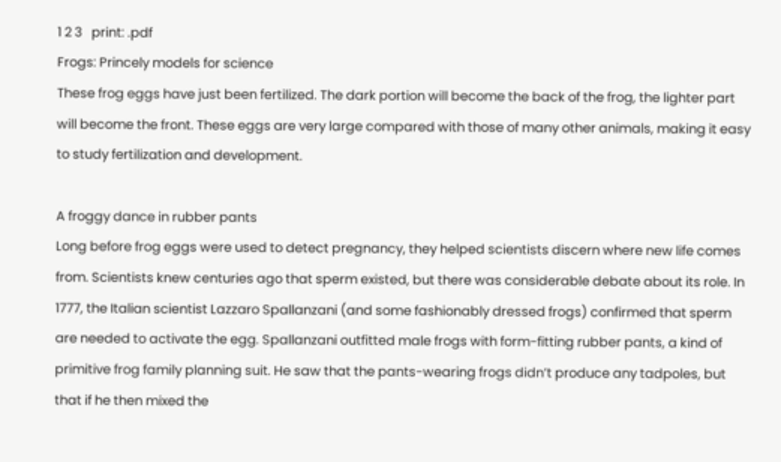1 2 3   print: .pdf
Frogs: Princely models for science
These frog eggs have just been fertilized. The dark portion will become the back of the frog, the lighter part will become the front. These eggs are very large compared with those of many other animals, making it easy to study fertilization and development.

A froggy dance in rubber pants
Long before frog eggs were used to detect pregnancy, they helped scientists discern where new life comes from. Scientists knew centuries ago that sperm existed, but there was considerable debate about its role. In 1777, the Italian scientist Lazzaro Spallanzani (and some fashionably dressed frogs) confirmed that sperm are needed to activate the egg. Spallanzani outfitted male frogs with form-fitting rubber pants, a kind of primitive frog family planning suit. He saw that the pants-wearing frogs didn’t produce any tadpoles, but that if he then mixed the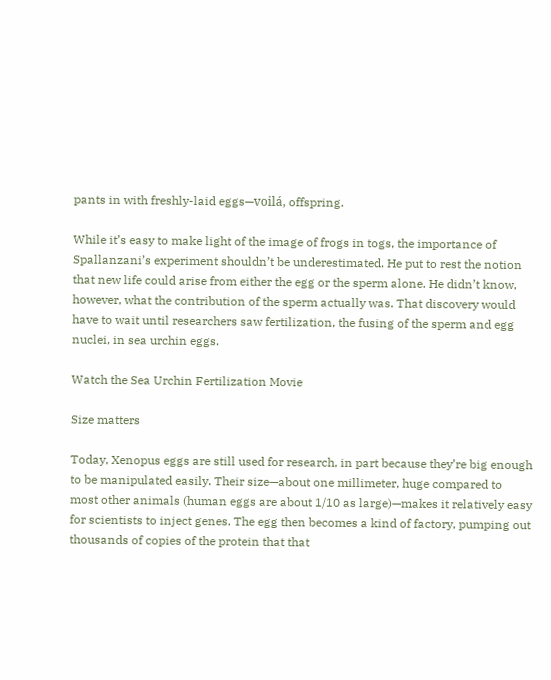pants in with freshly-laid eggs—voilá, offspring.

While it’s easy to make light of the image of frogs in togs, the importance of Spallanzani’s experiment shouldn’t be underestimated. He put to rest the notion that new life could arise from either the egg or the sperm alone. He didn’t know, however, what the contribution of the sperm actually was. That discovery would have to wait until researchers saw fertilization, the fusing of the sperm and egg nuclei, in sea urchin eggs.

Watch the Sea Urchin Fertilization Movie

Size matters

Today, Xenopus eggs are still used for research, in part because they’re big enough to be manipulated easily. Their size—about one millimeter, huge compared to most other animals (human eggs are about 1/10 as large)—makes it relatively easy for scientists to inject genes. The egg then becomes a kind of factory, pumping out thousands of copies of the protein that that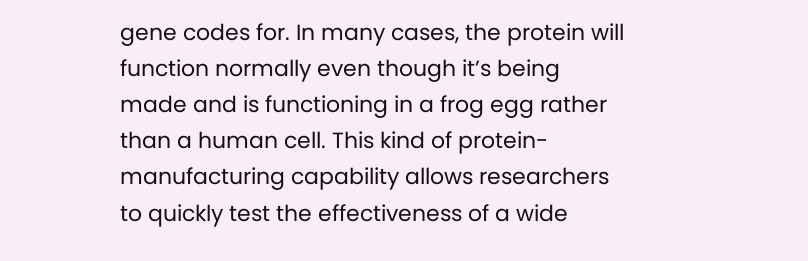gene codes for. In many cases, the protein will function normally even though it’s being made and is functioning in a frog egg rather than a human cell. This kind of protein-manufacturing capability allows researchers to quickly test the effectiveness of a wide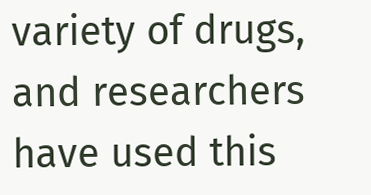variety of drugs, and researchers have used this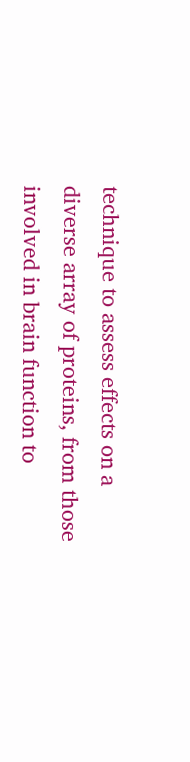technique to assess effects on a diverse array of proteins, from those involved in brain function to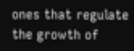ones that regulate the growth of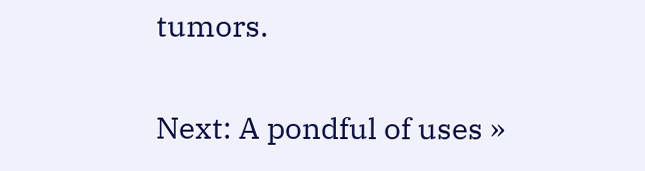tumors.

Next: A pondful of uses »